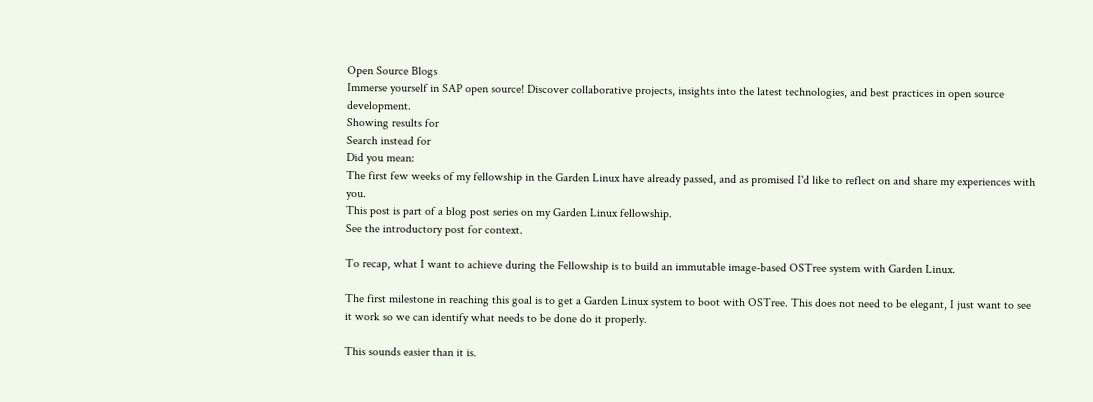Open Source Blogs
Immerse yourself in SAP open source! Discover collaborative projects, insights into the latest technologies, and best practices in open source development.
Showing results for
Search instead for
Did you mean:
The first few weeks of my fellowship in the Garden Linux have already passed, and as promised I'd like to reflect on and share my experiences with you.
This post is part of a blog post series on my Garden Linux fellowship.
See the introductory post for context.

To recap, what I want to achieve during the Fellowship is to build an immutable image-based OSTree system with Garden Linux.

The first milestone in reaching this goal is to get a Garden Linux system to boot with OSTree. This does not need to be elegant, I just want to see it work so we can identify what needs to be done do it properly.

This sounds easier than it is.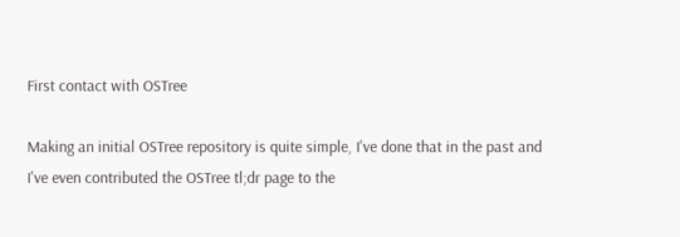First contact with OSTree

Making an initial OSTree repository is quite simple, I've done that in the past and I've even contributed the OSTree tl;dr page to the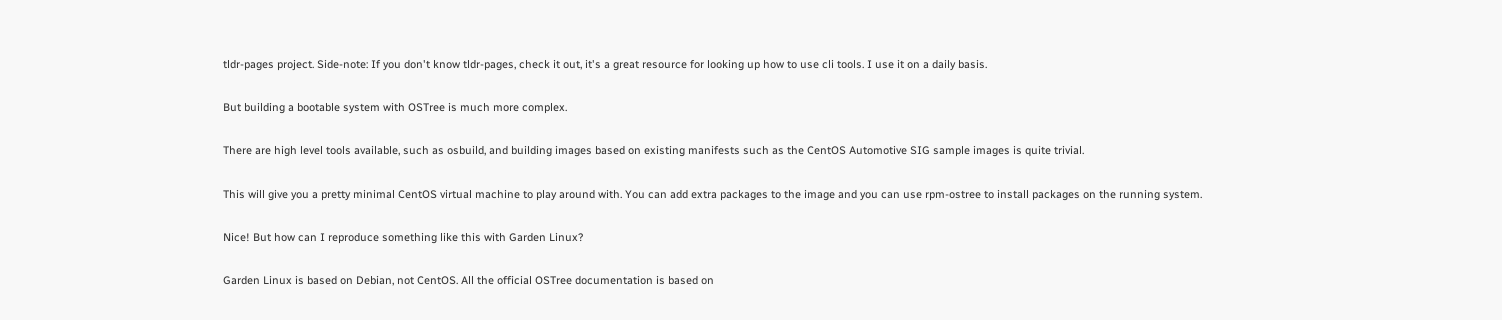tldr-pages project. Side-note: If you don't know tldr-pages, check it out, it's a great resource for looking up how to use cli tools. I use it on a daily basis.

But building a bootable system with OSTree is much more complex.

There are high level tools available, such as osbuild, and building images based on existing manifests such as the CentOS Automotive SIG sample images is quite trivial.

This will give you a pretty minimal CentOS virtual machine to play around with. You can add extra packages to the image and you can use rpm-ostree to install packages on the running system.

Nice! But how can I reproduce something like this with Garden Linux?

Garden Linux is based on Debian, not CentOS. All the official OSTree documentation is based on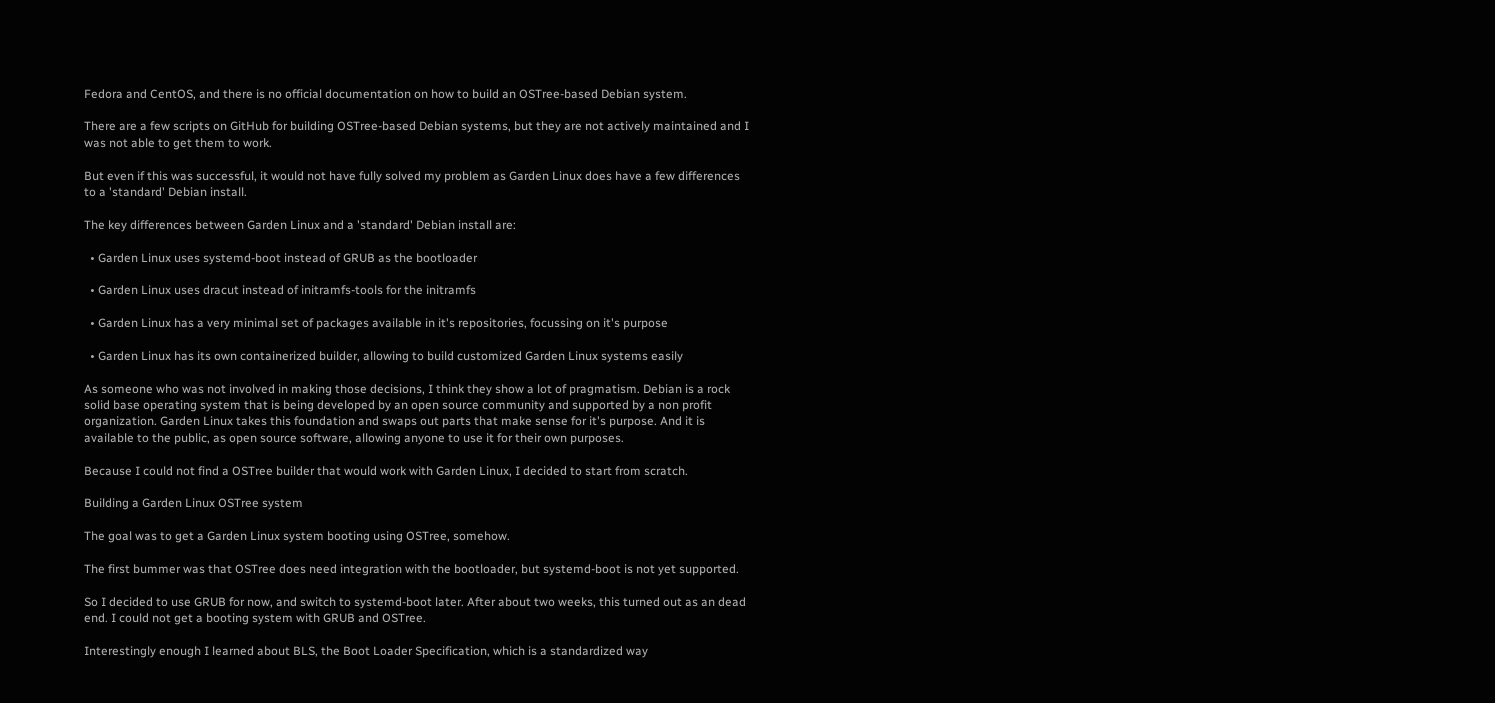Fedora and CentOS, and there is no official documentation on how to build an OSTree-based Debian system.

There are a few scripts on GitHub for building OSTree-based Debian systems, but they are not actively maintained and I was not able to get them to work.

But even if this was successful, it would not have fully solved my problem as Garden Linux does have a few differences to a 'standard' Debian install.

The key differences between Garden Linux and a 'standard' Debian install are:

  • Garden Linux uses systemd-boot instead of GRUB as the bootloader

  • Garden Linux uses dracut instead of initramfs-tools for the initramfs

  • Garden Linux has a very minimal set of packages available in it's repositories, focussing on it's purpose

  • Garden Linux has its own containerized builder, allowing to build customized Garden Linux systems easily

As someone who was not involved in making those decisions, I think they show a lot of pragmatism. Debian is a rock solid base operating system that is being developed by an open source community and supported by a non profit organization. Garden Linux takes this foundation and swaps out parts that make sense for it's purpose. And it is available to the public, as open source software, allowing anyone to use it for their own purposes.

Because I could not find a OSTree builder that would work with Garden Linux, I decided to start from scratch.

Building a Garden Linux OSTree system

The goal was to get a Garden Linux system booting using OSTree, somehow.

The first bummer was that OSTree does need integration with the bootloader, but systemd-boot is not yet supported.

So I decided to use GRUB for now, and switch to systemd-boot later. After about two weeks, this turned out as an dead end. I could not get a booting system with GRUB and OSTree.

Interestingly enough I learned about BLS, the Boot Loader Specification, which is a standardized way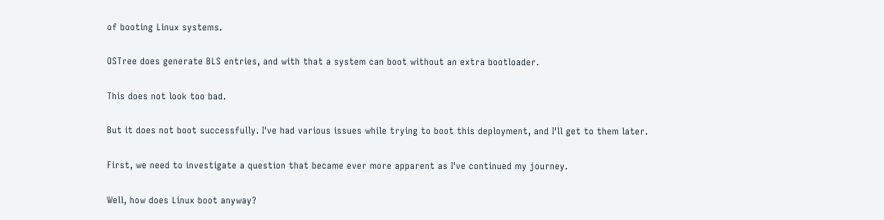of booting Linux systems.

OSTree does generate BLS entries, and with that a system can boot without an extra bootloader.

This does not look too bad.

But it does not boot successfully. I've had various issues while trying to boot this deployment, and I'll get to them later.

First, we need to investigate a question that became ever more apparent as I've continued my journey.

Well, how does Linux boot anyway?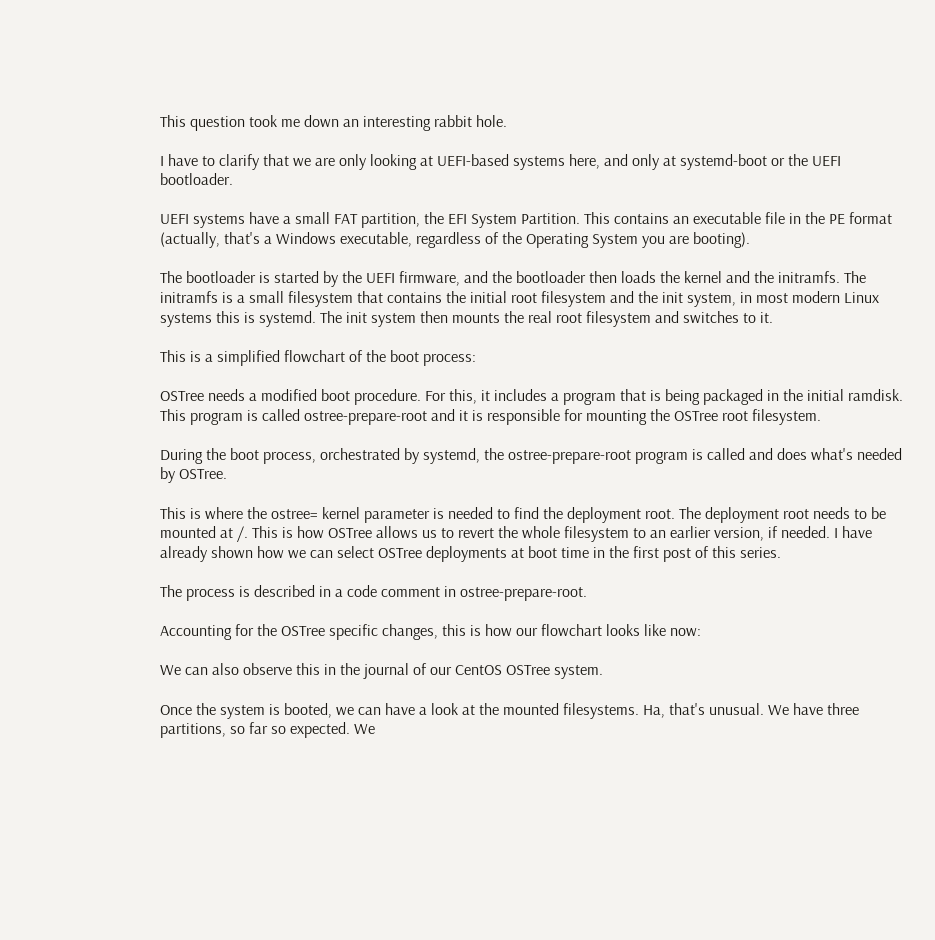This question took me down an interesting rabbit hole.

I have to clarify that we are only looking at UEFI-based systems here, and only at systemd-boot or the UEFI bootloader.

UEFI systems have a small FAT partition, the EFI System Partition. This contains an executable file in the PE format (actually, that's a Windows executable, regardless of the Operating System you are booting).

The bootloader is started by the UEFI firmware, and the bootloader then loads the kernel and the initramfs. The initramfs is a small filesystem that contains the initial root filesystem and the init system, in most modern Linux systems this is systemd. The init system then mounts the real root filesystem and switches to it.

This is a simplified flowchart of the boot process:

OSTree needs a modified boot procedure. For this, it includes a program that is being packaged in the initial ramdisk. This program is called ostree-prepare-root and it is responsible for mounting the OSTree root filesystem.

During the boot process, orchestrated by systemd, the ostree-prepare-root program is called and does what's needed by OSTree.

This is where the ostree= kernel parameter is needed to find the deployment root. The deployment root needs to be mounted at /. This is how OSTree allows us to revert the whole filesystem to an earlier version, if needed. I have already shown how we can select OSTree deployments at boot time in the first post of this series.

The process is described in a code comment in ostree-prepare-root.

Accounting for the OSTree specific changes, this is how our flowchart looks like now:

We can also observe this in the journal of our CentOS OSTree system.

Once the system is booted, we can have a look at the mounted filesystems. Ha, that's unusual. We have three partitions, so far so expected. We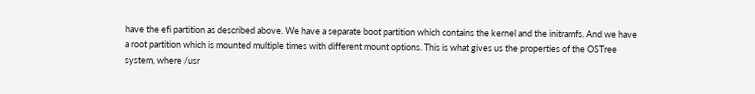have the efi partition as described above. We have a separate boot partition which contains the kernel and the initramfs. And we have a root partition which is mounted multiple times with different mount options. This is what gives us the properties of the OSTree system, where /usr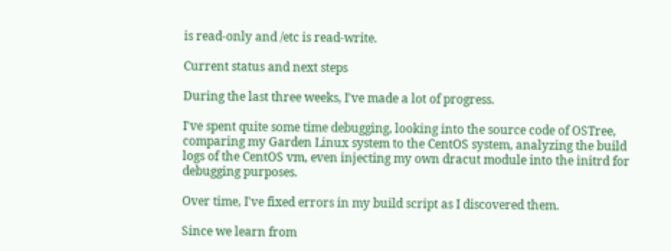is read-only and /etc is read-write.

Current status and next steps

During the last three weeks, I've made a lot of progress.

I've spent quite some time debugging, looking into the source code of OSTree, comparing my Garden Linux system to the CentOS system, analyzing the build logs of the CentOS vm, even injecting my own dracut module into the initrd for debugging purposes.

Over time, I've fixed errors in my build script as I discovered them.

Since we learn from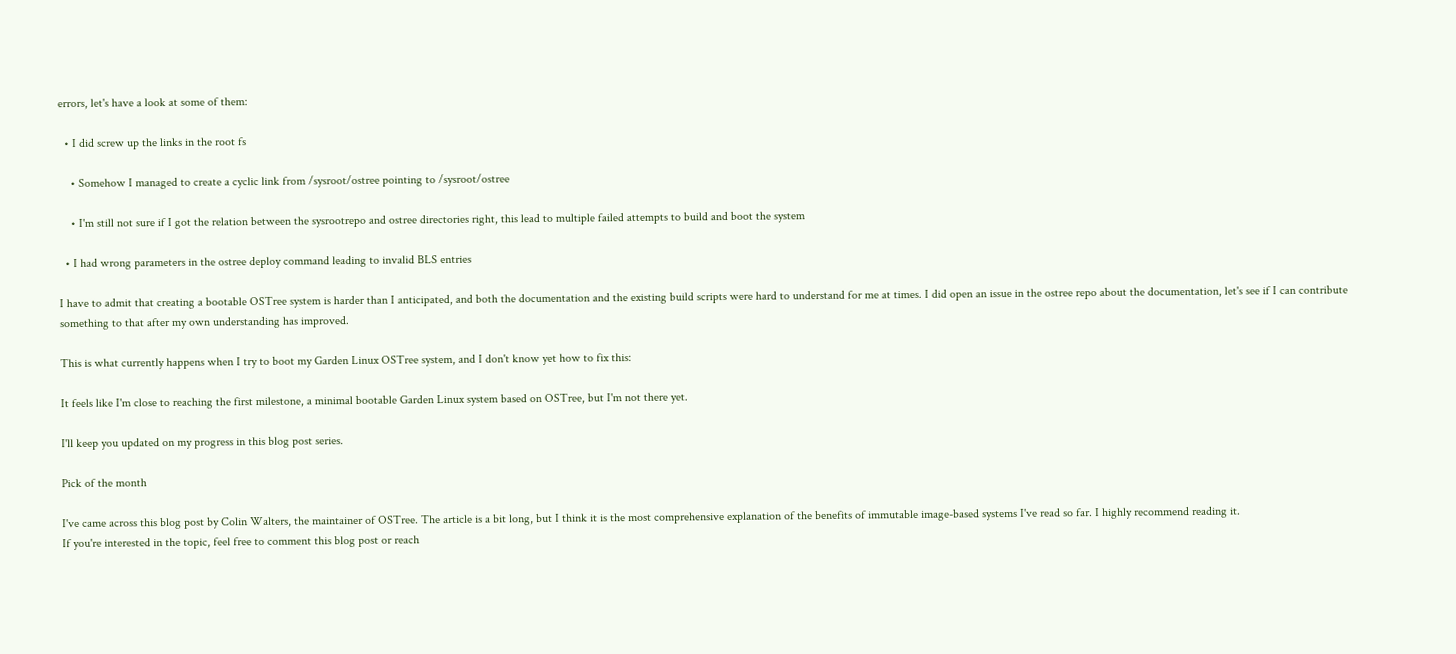errors, let's have a look at some of them:

  • I did screw up the links in the root fs

    • Somehow I managed to create a cyclic link from /sysroot/ostree pointing to /sysroot/ostree

    • I'm still not sure if I got the relation between the sysrootrepo and ostree directories right, this lead to multiple failed attempts to build and boot the system

  • I had wrong parameters in the ostree deploy command leading to invalid BLS entries

I have to admit that creating a bootable OSTree system is harder than I anticipated, and both the documentation and the existing build scripts were hard to understand for me at times. I did open an issue in the ostree repo about the documentation, let's see if I can contribute something to that after my own understanding has improved.

This is what currently happens when I try to boot my Garden Linux OSTree system, and I don't know yet how to fix this:

It feels like I'm close to reaching the first milestone, a minimal bootable Garden Linux system based on OSTree, but I'm not there yet.

I'll keep you updated on my progress in this blog post series.

Pick of the month

I've came across this blog post by Colin Walters, the maintainer of OSTree. The article is a bit long, but I think it is the most comprehensive explanation of the benefits of immutable image-based systems I've read so far. I highly recommend reading it.
If you're interested in the topic, feel free to comment this blog post or reach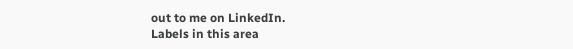out to me on LinkedIn.
Labels in this area